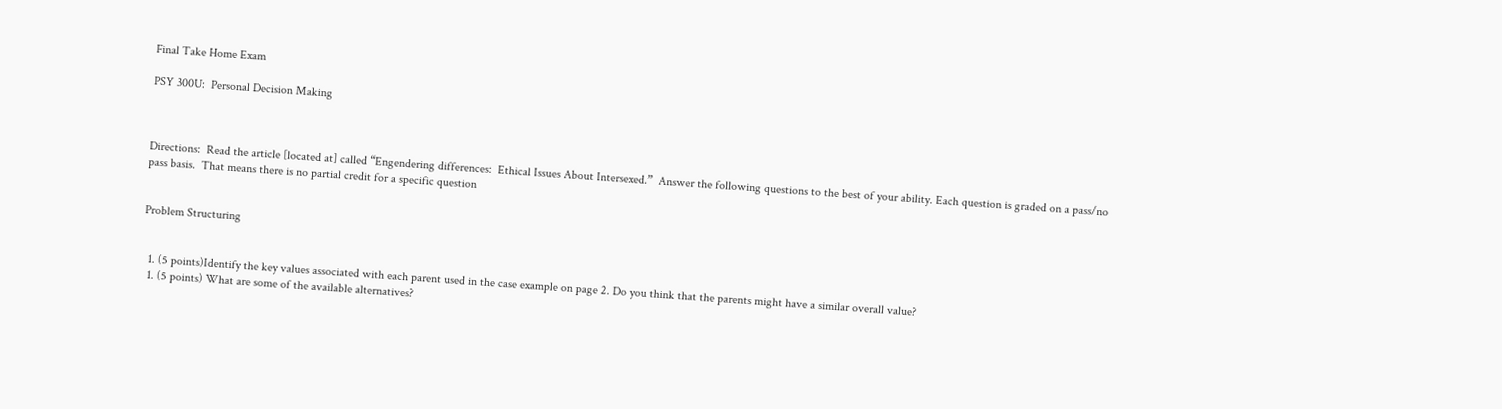Final Take Home Exam

PSY 300U:  Personal Decision Making



Directions:  Read the article [located at] called “Engendering differences:  Ethical Issues About Intersexed.”  Answer the following questions to the best of your ability. Each question is graded on a pass/no pass basis.  That means there is no partial credit for a specific question


Problem Structuring


  1. (5 points)Identify the key values associated with each parent used in the case example on page 2. Do you think that the parents might have a similar overall value?
  1. (5 points) What are some of the available alternatives?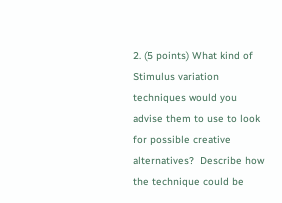2. (5 points) What kind of Stimulus variation techniques would you advise them to use to look for possible creative alternatives?  Describe how the technique could be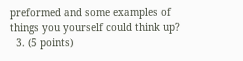preformed and some examples of things you yourself could think up?
  3. (5 points)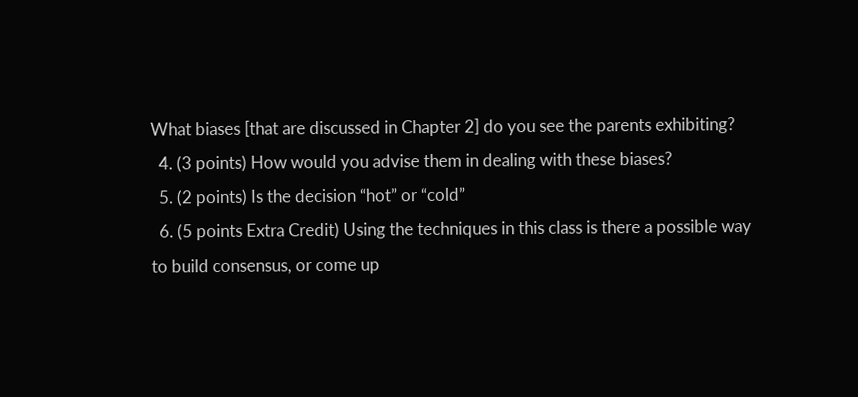What biases [that are discussed in Chapter 2] do you see the parents exhibiting?
  4. (3 points) How would you advise them in dealing with these biases?
  5. (2 points) Is the decision “hot” or “cold”
  6. (5 points Extra Credit) Using the techniques in this class is there a possible way to build consensus, or come up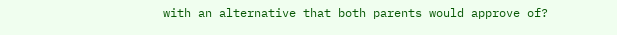with an alternative that both parents would approve of?